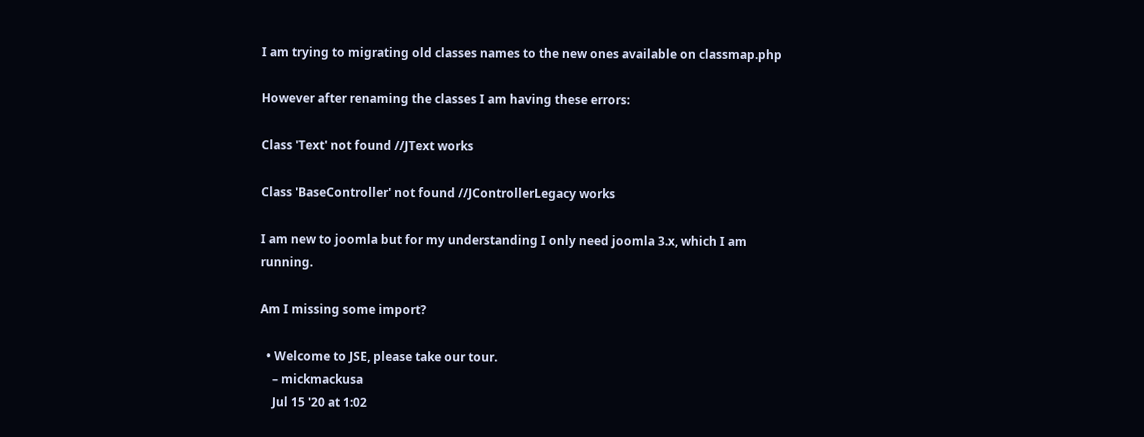I am trying to migrating old classes names to the new ones available on classmap.php

However after renaming the classes I am having these errors:

Class 'Text' not found //JText works

Class 'BaseController' not found //JControllerLegacy works

I am new to joomla but for my understanding I only need joomla 3.x, which I am running.

Am I missing some import?

  • Welcome to JSE, please take our tour.
    – mickmackusa
    Jul 15 '20 at 1:02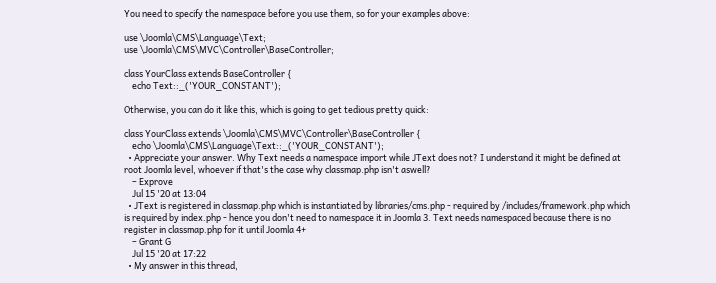You need to specify the namespace before you use them, so for your examples above:

use \Joomla\CMS\Language\Text;
use \Joomla\CMS\MVC\Controller\BaseController;

class YourClass extends BaseController {
    echo Text::_('YOUR_CONSTANT');

Otherwise, you can do it like this, which is going to get tedious pretty quick:

class YourClass extends \Joomla\CMS\MVC\Controller\BaseController {
    echo \Joomla\CMS\Language\Text::_('YOUR_CONSTANT');
  • Appreciate your answer. Why Text needs a namespace import while JText does not? I understand it might be defined at root Joomla level, whoever if that's the case why classmap.php isn't aswell?
    – Exprove
    Jul 15 '20 at 13:04
  • JText is registered in classmap.php which is instantiated by libraries/cms.php - required by /includes/framework.php which is required by index.php - hence you don't need to namespace it in Joomla 3. Text needs namespaced because there is no register in classmap.php for it until Joomla 4+
    – Grant G
    Jul 15 '20 at 17:22
  • My answer in this thread,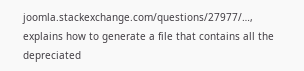joomla.stackexchange.com/questions/27977/…, explains how to generate a file that contains all the depreciated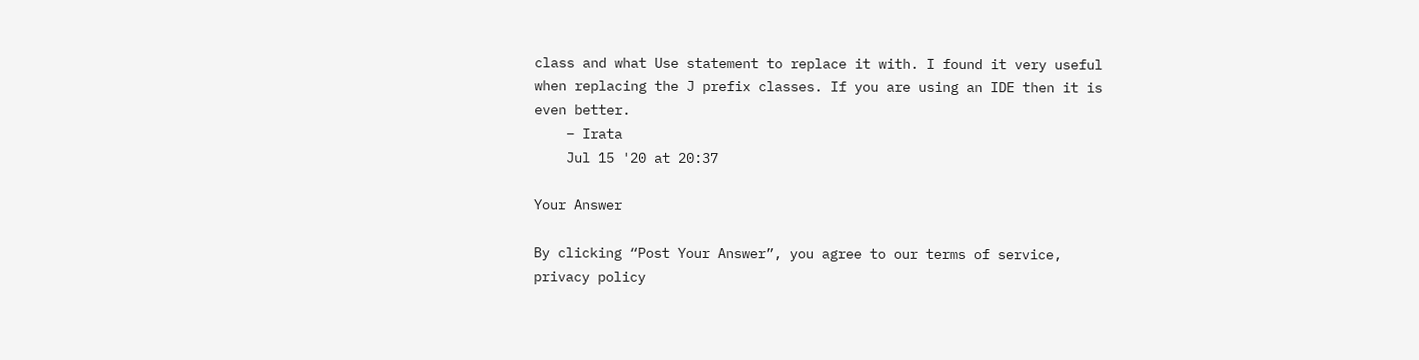class and what Use statement to replace it with. I found it very useful when replacing the J prefix classes. If you are using an IDE then it is even better.
    – Irata
    Jul 15 '20 at 20:37

Your Answer

By clicking “Post Your Answer”, you agree to our terms of service, privacy policy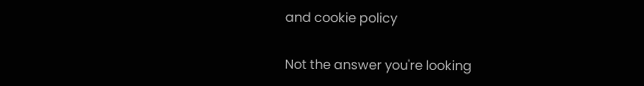and cookie policy

Not the answer you're looking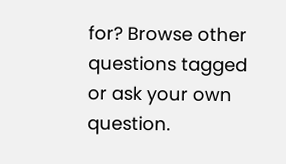for? Browse other questions tagged or ask your own question.